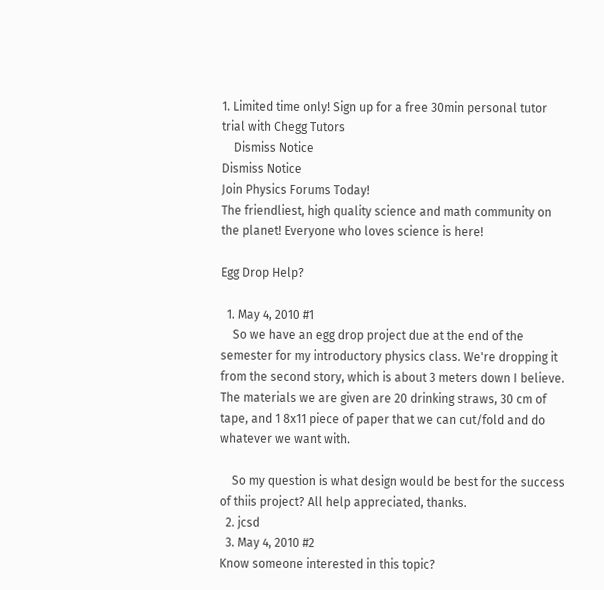1. Limited time only! Sign up for a free 30min personal tutor trial with Chegg Tutors
    Dismiss Notice
Dismiss Notice
Join Physics Forums Today!
The friendliest, high quality science and math community on the planet! Everyone who loves science is here!

Egg Drop Help?

  1. May 4, 2010 #1
    So we have an egg drop project due at the end of the semester for my introductory physics class. We're dropping it from the second story, which is about 3 meters down I believe. The materials we are given are 20 drinking straws, 30 cm of tape, and 1 8x11 piece of paper that we can cut/fold and do whatever we want with.

    So my question is what design would be best for the success of thiis project? All help appreciated, thanks.
  2. jcsd
  3. May 4, 2010 #2
Know someone interested in this topic?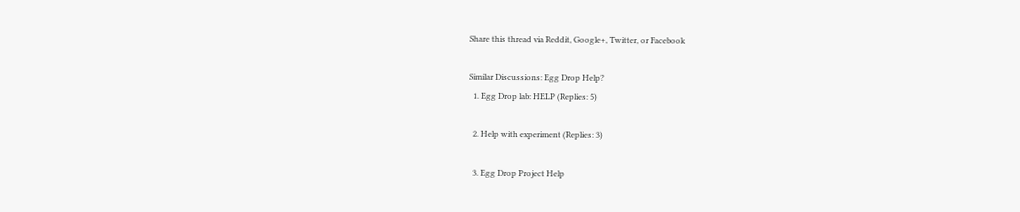Share this thread via Reddit, Google+, Twitter, or Facebook

Similar Discussions: Egg Drop Help?
  1. Egg Drop lab: HELP (Replies: 5)

  2. Help with experiment (Replies: 3)

  3. Egg Drop Project Help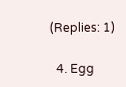(Replies: 1)

  4. Egg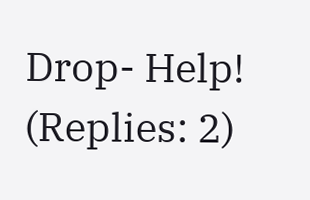Drop- Help! (Replies: 2)